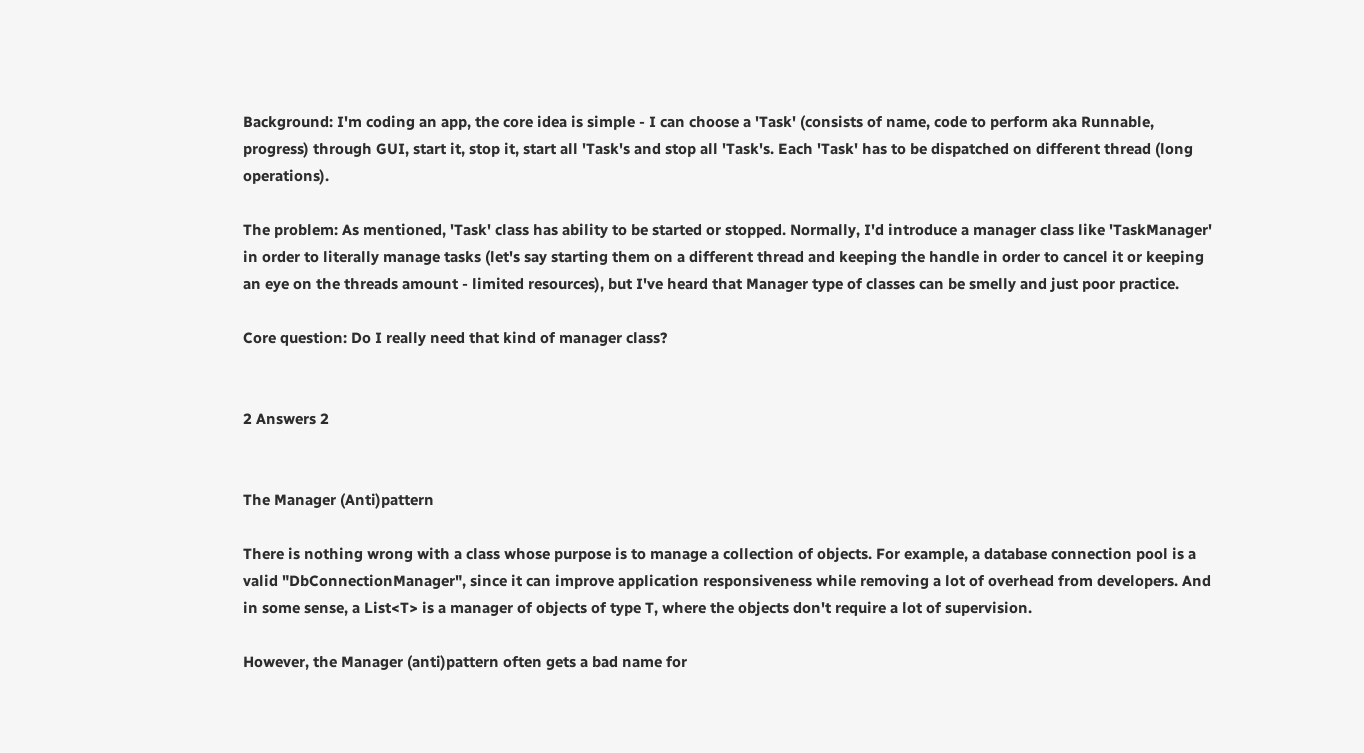Background: I'm coding an app, the core idea is simple - I can choose a 'Task' (consists of name, code to perform aka Runnable, progress) through GUI, start it, stop it, start all 'Task's and stop all 'Task's. Each 'Task' has to be dispatched on different thread (long operations).

The problem: As mentioned, 'Task' class has ability to be started or stopped. Normally, I'd introduce a manager class like 'TaskManager' in order to literally manage tasks (let's say starting them on a different thread and keeping the handle in order to cancel it or keeping an eye on the threads amount - limited resources), but I've heard that Manager type of classes can be smelly and just poor practice.

Core question: Do I really need that kind of manager class?


2 Answers 2


The Manager (Anti)pattern

There is nothing wrong with a class whose purpose is to manage a collection of objects. For example, a database connection pool is a valid "DbConnectionManager", since it can improve application responsiveness while removing a lot of overhead from developers. And in some sense, a List<T> is a manager of objects of type T, where the objects don't require a lot of supervision.

However, the Manager (anti)pattern often gets a bad name for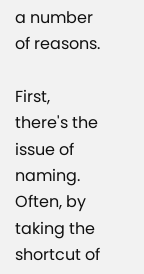a number of reasons.

First, there's the issue of naming. Often, by taking the shortcut of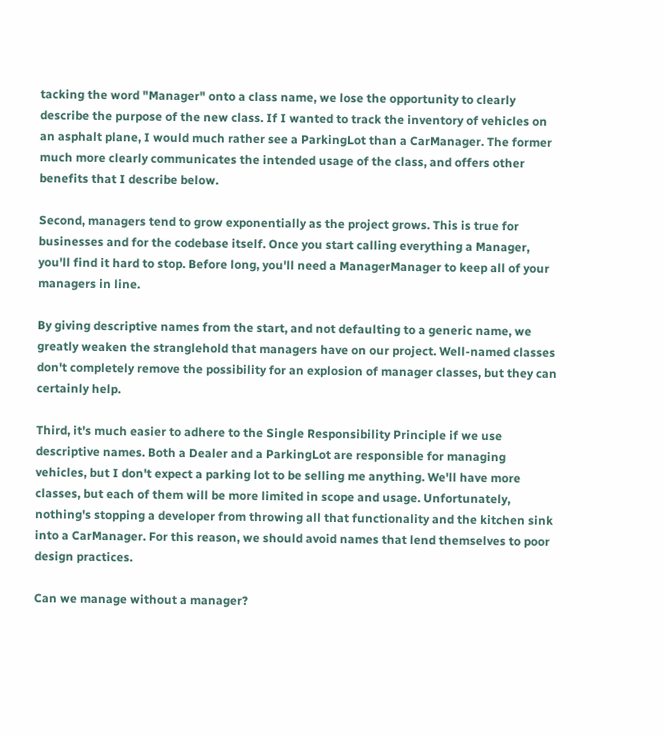tacking the word "Manager" onto a class name, we lose the opportunity to clearly describe the purpose of the new class. If I wanted to track the inventory of vehicles on an asphalt plane, I would much rather see a ParkingLot than a CarManager. The former much more clearly communicates the intended usage of the class, and offers other benefits that I describe below.

Second, managers tend to grow exponentially as the project grows. This is true for businesses and for the codebase itself. Once you start calling everything a Manager, you'll find it hard to stop. Before long, you'll need a ManagerManager to keep all of your managers in line.

By giving descriptive names from the start, and not defaulting to a generic name, we greatly weaken the stranglehold that managers have on our project. Well-named classes don't completely remove the possibility for an explosion of manager classes, but they can certainly help.

Third, it's much easier to adhere to the Single Responsibility Principle if we use descriptive names. Both a Dealer and a ParkingLot are responsible for managing vehicles, but I don't expect a parking lot to be selling me anything. We'll have more classes, but each of them will be more limited in scope and usage. Unfortunately, nothing's stopping a developer from throwing all that functionality and the kitchen sink into a CarManager. For this reason, we should avoid names that lend themselves to poor design practices.

Can we manage without a manager?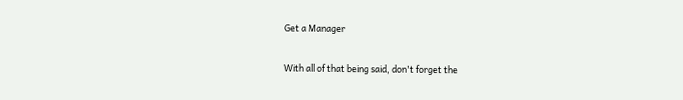Get a Manager

With all of that being said, don't forget the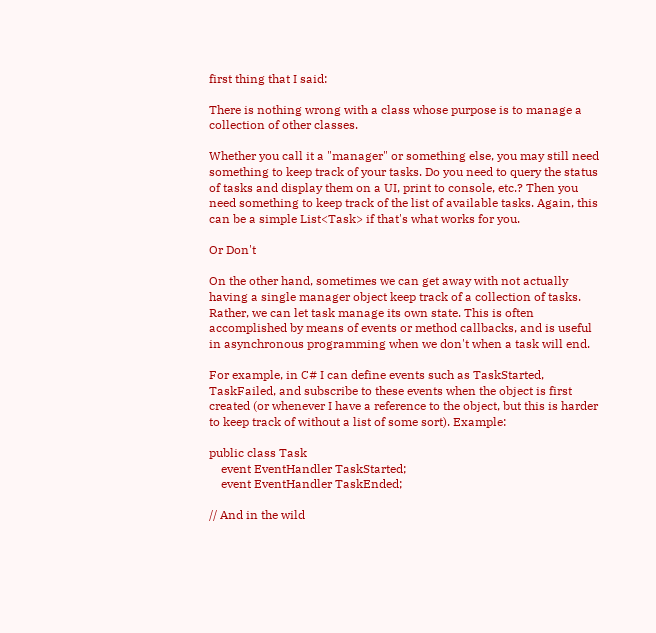first thing that I said:

There is nothing wrong with a class whose purpose is to manage a collection of other classes.

Whether you call it a "manager" or something else, you may still need something to keep track of your tasks. Do you need to query the status of tasks and display them on a UI, print to console, etc.? Then you need something to keep track of the list of available tasks. Again, this can be a simple List<Task> if that's what works for you.

Or Don't

On the other hand, sometimes we can get away with not actually having a single manager object keep track of a collection of tasks. Rather, we can let task manage its own state. This is often accomplished by means of events or method callbacks, and is useful in asynchronous programming when we don't when a task will end.

For example, in C# I can define events such as TaskStarted, TaskFailed, and subscribe to these events when the object is first created (or whenever I have a reference to the object, but this is harder to keep track of without a list of some sort). Example:

public class Task
    event EventHandler TaskStarted;
    event EventHandler TaskEnded;

// And in the wild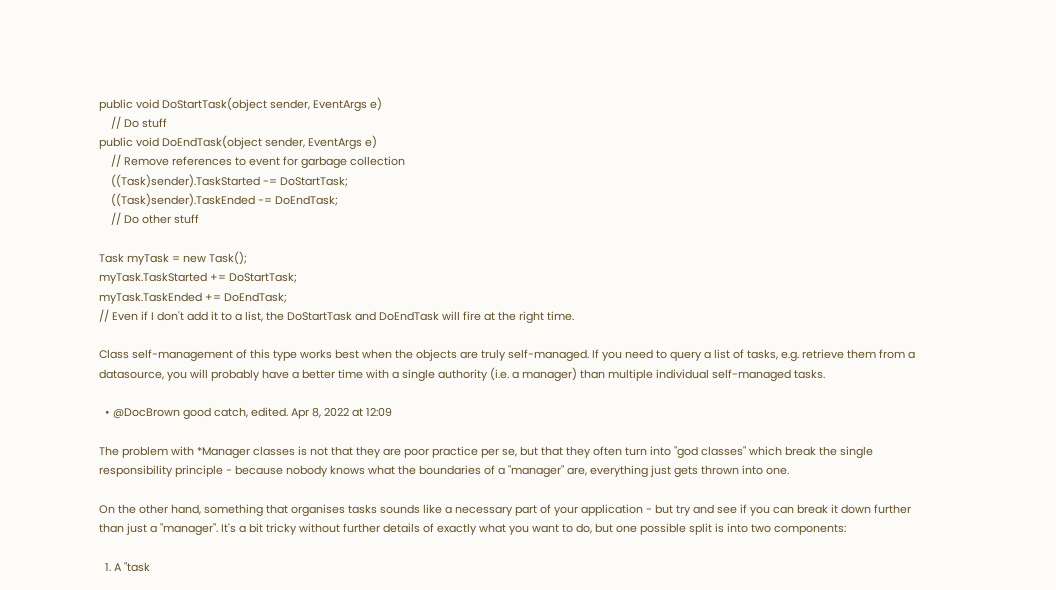public void DoStartTask(object sender, EventArgs e)
    // Do stuff
public void DoEndTask(object sender, EventArgs e)
    // Remove references to event for garbage collection
    ((Task)sender).TaskStarted -= DoStartTask;
    ((Task)sender).TaskEnded -= DoEndTask;
    // Do other stuff

Task myTask = new Task();
myTask.TaskStarted += DoStartTask;
myTask.TaskEnded += DoEndTask;
// Even if I don't add it to a list, the DoStartTask and DoEndTask will fire at the right time.

Class self-management of this type works best when the objects are truly self-managed. If you need to query a list of tasks, e.g. retrieve them from a datasource, you will probably have a better time with a single authority (i.e. a manager) than multiple individual self-managed tasks.

  • @DocBrown good catch, edited. Apr 8, 2022 at 12:09

The problem with *Manager classes is not that they are poor practice per se, but that they often turn into "god classes" which break the single responsibility principle - because nobody knows what the boundaries of a "manager" are, everything just gets thrown into one.

On the other hand, something that organises tasks sounds like a necessary part of your application - but try and see if you can break it down further than just a "manager". It's a bit tricky without further details of exactly what you want to do, but one possible split is into two components:

  1. A "task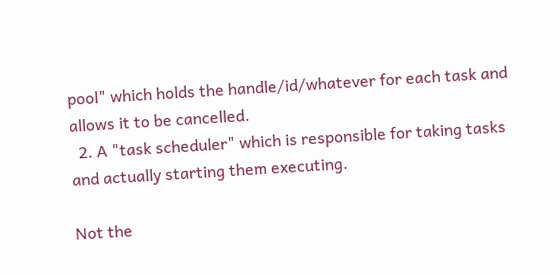pool" which holds the handle/id/whatever for each task and allows it to be cancelled.
  2. A "task scheduler" which is responsible for taking tasks and actually starting them executing.

Not the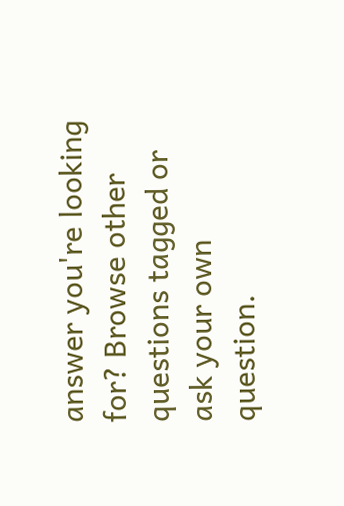answer you're looking for? Browse other questions tagged or ask your own question.